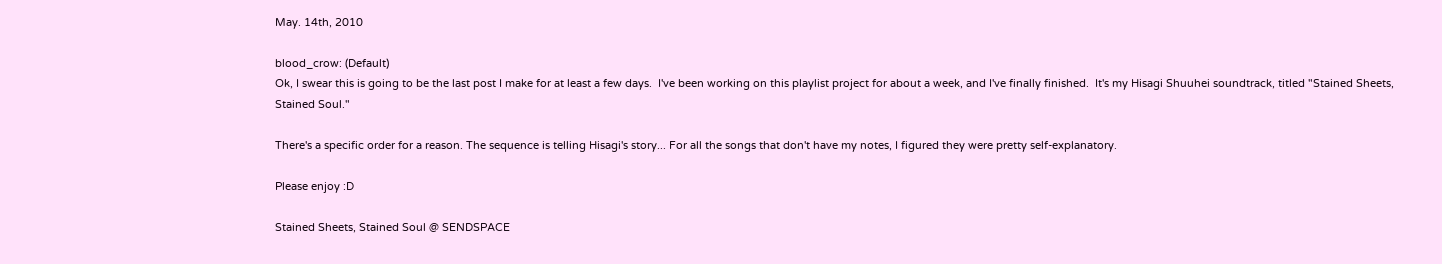May. 14th, 2010

blood_crow: (Default)
Ok, I swear this is going to be the last post I make for at least a few days.  I've been working on this playlist project for about a week, and I've finally finished.  It's my Hisagi Shuuhei soundtrack, titled "Stained Sheets, Stained Soul."

There's a specific order for a reason. The sequence is telling Hisagi's story... For all the songs that don't have my notes, I figured they were pretty self-explanatory.

Please enjoy :D

Stained Sheets, Stained Soul @ SENDSPACE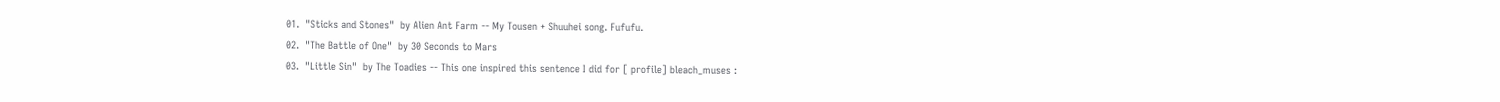01.  "Sticks and Stones"  by Alien Ant Farm -- My Tousen + Shuuhei song. Fufufu.
02.  "The Battle of One"  by 30 Seconds to Mars
03.  "Little Sin"  by The Toadies -- This one inspired this sentence I did for [ profile] bleach_muses :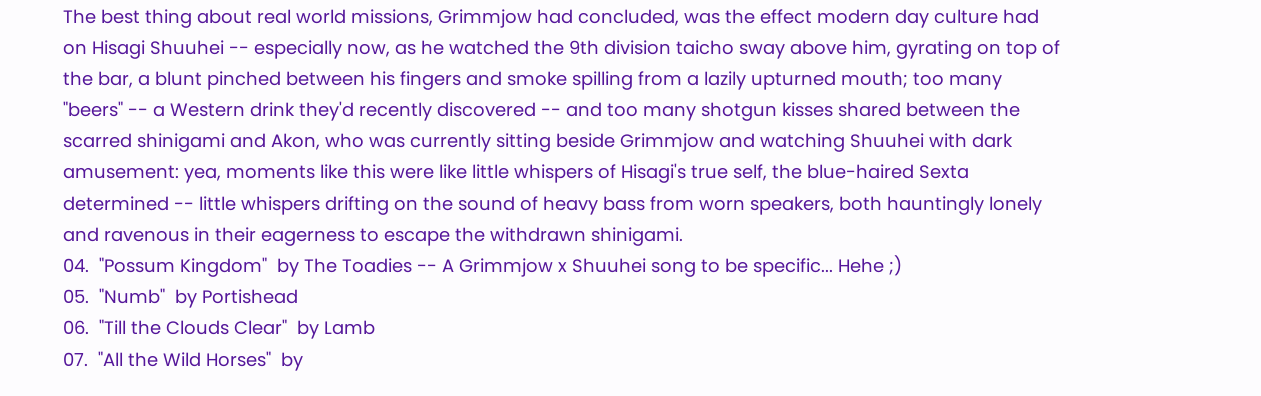The best thing about real world missions, Grimmjow had concluded, was the effect modern day culture had on Hisagi Shuuhei -- especially now, as he watched the 9th division taicho sway above him, gyrating on top of the bar, a blunt pinched between his fingers and smoke spilling from a lazily upturned mouth; too many "beers" -- a Western drink they'd recently discovered -- and too many shotgun kisses shared between the scarred shinigami and Akon, who was currently sitting beside Grimmjow and watching Shuuhei with dark amusement: yea, moments like this were like little whispers of Hisagi's true self, the blue-haired Sexta determined -- little whispers drifting on the sound of heavy bass from worn speakers, both hauntingly lonely and ravenous in their eagerness to escape the withdrawn shinigami.
04.  "Possum Kingdom"  by The Toadies -- A Grimmjow x Shuuhei song to be specific... Hehe ;)
05.  "Numb"  by Portishead
06.  "Till the Clouds Clear"  by Lamb
07.  "All the Wild Horses"  by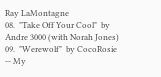Ray LaMontagne
08.  "Take Off Your Cool"  by Andre 3000 (with Norah Jones)
09.  "Werewolf"  by CocoRosie
-- My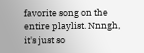favorite song on the entire playlist. Nnngh, it's just so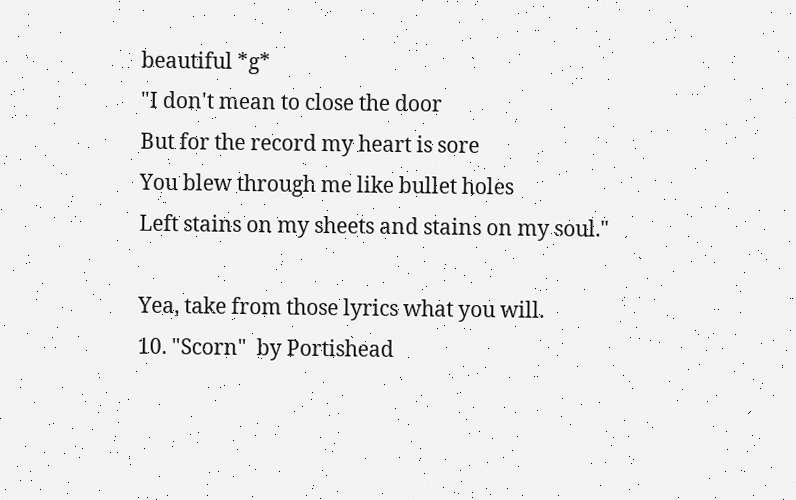beautiful *g*
"I don't mean to close the door
But for the record my heart is sore
You blew through me like bullet holes
Left stains on my sheets and stains on my soul."

Yea, take from those lyrics what you will.
10. "Scorn"  by Portishead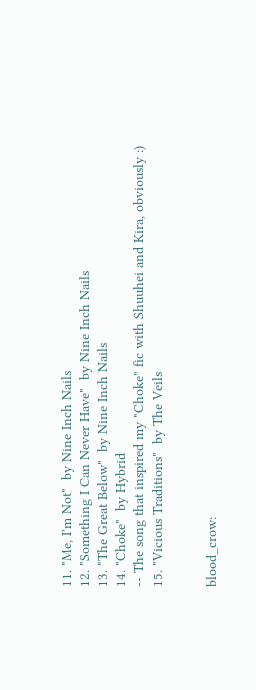11. "Me, I'm Not"  by Nine Inch Nails
12. "Something I Can Never Have"  by Nine Inch Nails
13. "The Great Below"  by Nine Inch Nails
14. "Choke"  by Hybrid
-- The song that inspired my "Choke" fic with Shuuhei and Kira, obviously :)
15. "Vicious Traditions"  by The Veils


blood_crow: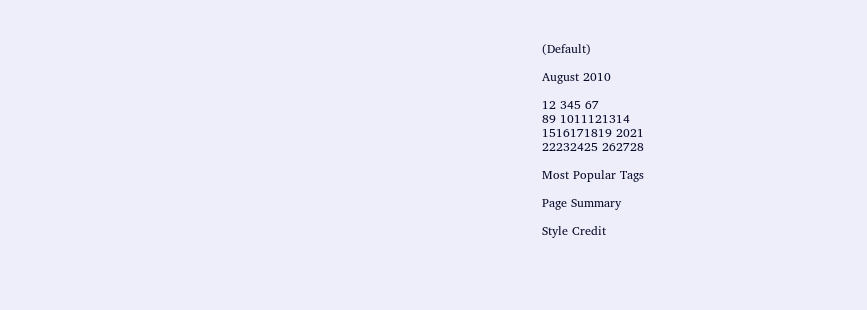(Default)

August 2010

12 345 67
89 1011121314
1516171819 2021
22232425 262728

Most Popular Tags

Page Summary

Style Credit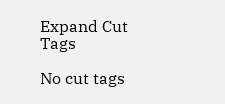Expand Cut Tags

No cut tags